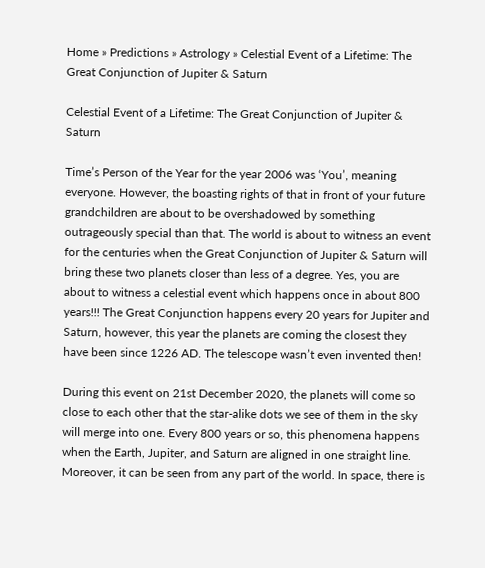Home » Predictions » Astrology » Celestial Event of a Lifetime: The Great Conjunction of Jupiter & Saturn

Celestial Event of a Lifetime: The Great Conjunction of Jupiter & Saturn

Time’s Person of the Year for the year 2006 was ‘You’, meaning everyone. However, the boasting rights of that in front of your future grandchildren are about to be overshadowed by something outrageously special than that. The world is about to witness an event for the centuries when the Great Conjunction of Jupiter & Saturn will bring these two planets closer than less of a degree. Yes, you are about to witness a celestial event which happens once in about 800 years!!! The Great Conjunction happens every 20 years for Jupiter and Saturn, however, this year the planets are coming the closest they have been since 1226 AD. The telescope wasn’t even invented then!

During this event on 21st December 2020, the planets will come so close to each other that the star-alike dots we see of them in the sky will merge into one. Every 800 years or so, this phenomena happens when the Earth, Jupiter, and Saturn are aligned in one straight line. Moreover, it can be seen from any part of the world. In space, there is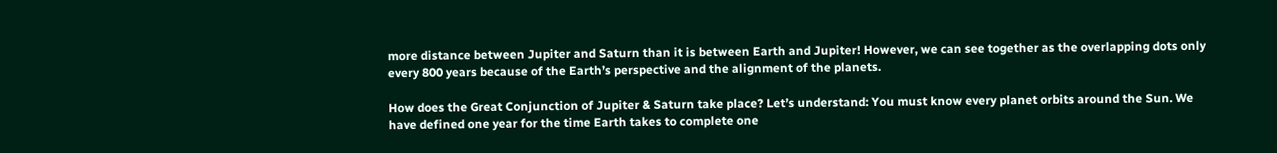more distance between Jupiter and Saturn than it is between Earth and Jupiter! However, we can see together as the overlapping dots only every 800 years because of the Earth’s perspective and the alignment of the planets.

How does the Great Conjunction of Jupiter & Saturn take place? Let’s understand: You must know every planet orbits around the Sun. We have defined one year for the time Earth takes to complete one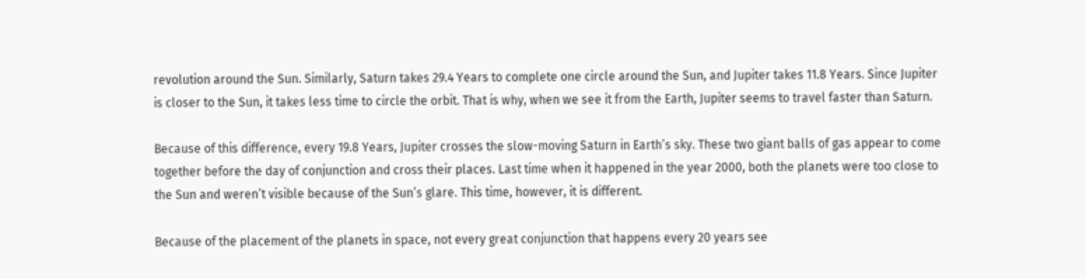revolution around the Sun. Similarly, Saturn takes 29.4 Years to complete one circle around the Sun, and Jupiter takes 11.8 Years. Since Jupiter is closer to the Sun, it takes less time to circle the orbit. That is why, when we see it from the Earth, Jupiter seems to travel faster than Saturn.

Because of this difference, every 19.8 Years, Jupiter crosses the slow-moving Saturn in Earth’s sky. These two giant balls of gas appear to come together before the day of conjunction and cross their places. Last time when it happened in the year 2000, both the planets were too close to the Sun and weren’t visible because of the Sun’s glare. This time, however, it is different.

Because of the placement of the planets in space, not every great conjunction that happens every 20 years see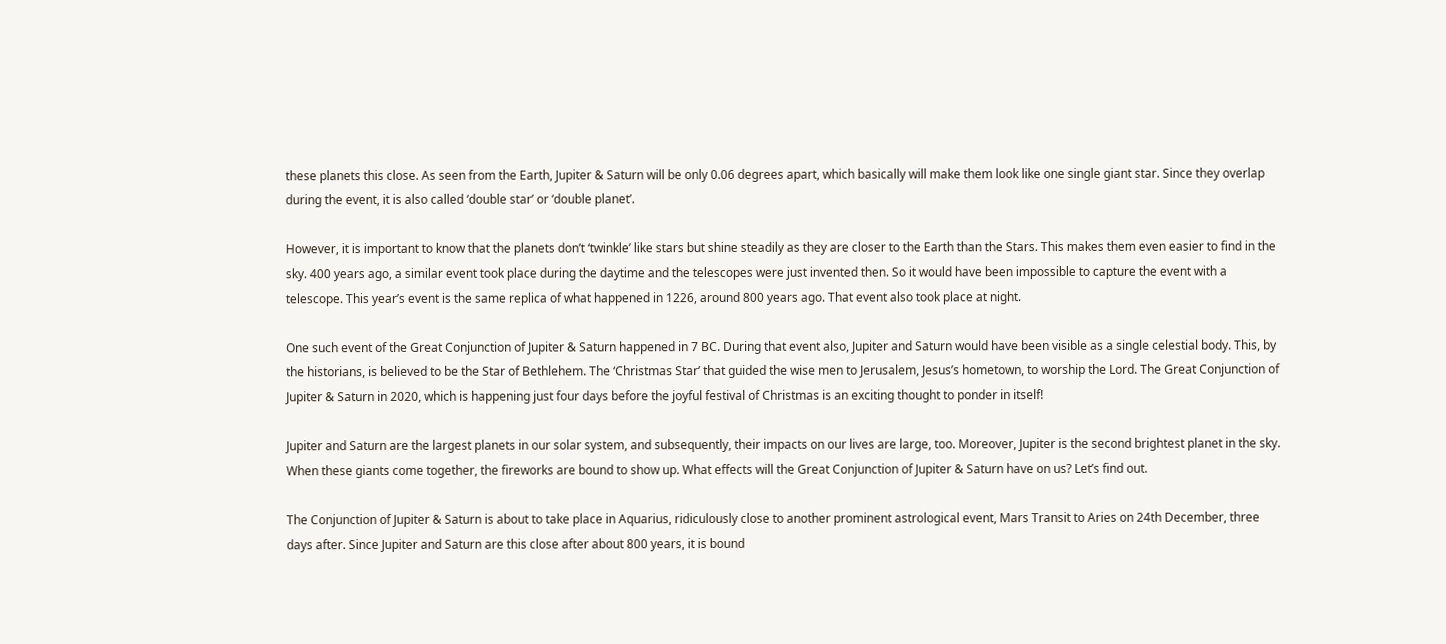these planets this close. As seen from the Earth, Jupiter & Saturn will be only 0.06 degrees apart, which basically will make them look like one single giant star. Since they overlap during the event, it is also called ‘double star’ or ‘double planet’.

However, it is important to know that the planets don’t ‘twinkle’ like stars but shine steadily as they are closer to the Earth than the Stars. This makes them even easier to find in the sky. 400 years ago, a similar event took place during the daytime and the telescopes were just invented then. So it would have been impossible to capture the event with a telescope. This year’s event is the same replica of what happened in 1226, around 800 years ago. That event also took place at night.

One such event of the Great Conjunction of Jupiter & Saturn happened in 7 BC. During that event also, Jupiter and Saturn would have been visible as a single celestial body. This, by the historians, is believed to be the Star of Bethlehem. The ‘Christmas Star’ that guided the wise men to Jerusalem, Jesus’s hometown, to worship the Lord. The Great Conjunction of Jupiter & Saturn in 2020, which is happening just four days before the joyful festival of Christmas is an exciting thought to ponder in itself!

Jupiter and Saturn are the largest planets in our solar system, and subsequently, their impacts on our lives are large, too. Moreover, Jupiter is the second brightest planet in the sky. When these giants come together, the fireworks are bound to show up. What effects will the Great Conjunction of Jupiter & Saturn have on us? Let’s find out.

The Conjunction of Jupiter & Saturn is about to take place in Aquarius, ridiculously close to another prominent astrological event, Mars Transit to Aries on 24th December, three days after. Since Jupiter and Saturn are this close after about 800 years, it is bound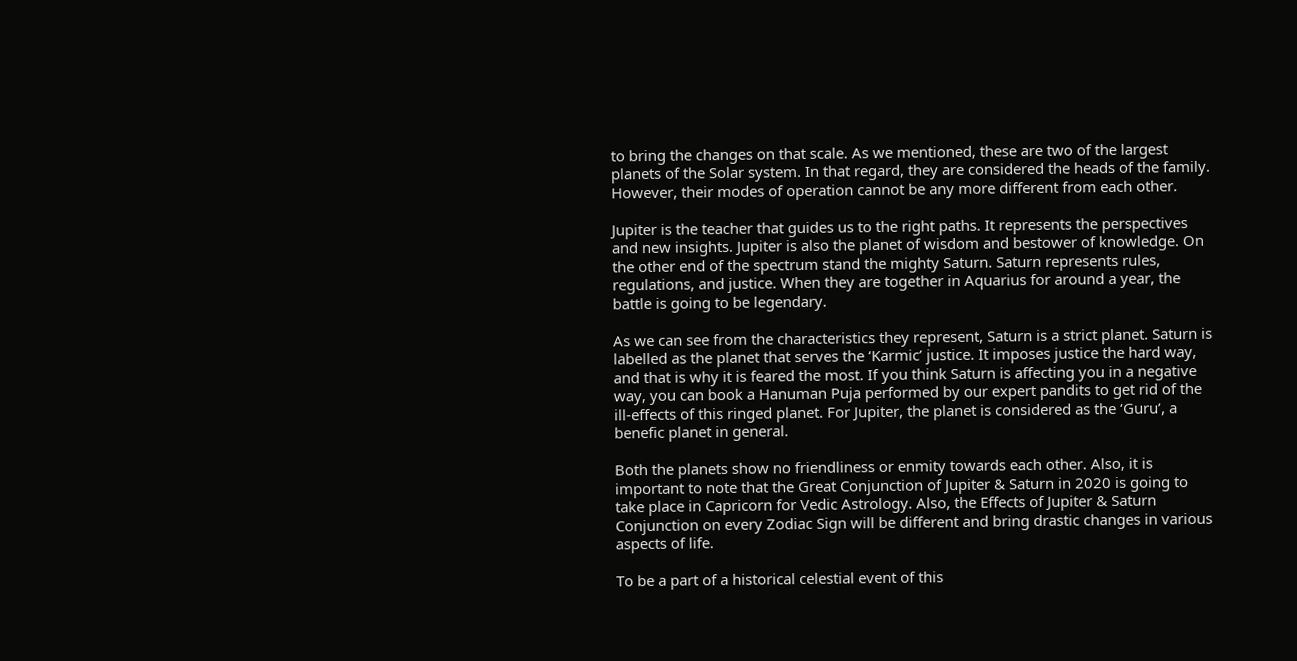to bring the changes on that scale. As we mentioned, these are two of the largest planets of the Solar system. In that regard, they are considered the heads of the family. However, their modes of operation cannot be any more different from each other.

Jupiter is the teacher that guides us to the right paths. It represents the perspectives and new insights. Jupiter is also the planet of wisdom and bestower of knowledge. On the other end of the spectrum stand the mighty Saturn. Saturn represents rules, regulations, and justice. When they are together in Aquarius for around a year, the battle is going to be legendary.

As we can see from the characteristics they represent, Saturn is a strict planet. Saturn is labelled as the planet that serves the ‘Karmic’ justice. It imposes justice the hard way, and that is why it is feared the most. If you think Saturn is affecting you in a negative way, you can book a Hanuman Puja performed by our expert pandits to get rid of the ill-effects of this ringed planet. For Jupiter, the planet is considered as the ‘Guru’, a benefic planet in general.

Both the planets show no friendliness or enmity towards each other. Also, it is important to note that the Great Conjunction of Jupiter & Saturn in 2020 is going to take place in Capricorn for Vedic Astrology. Also, the Effects of Jupiter & Saturn Conjunction on every Zodiac Sign will be different and bring drastic changes in various aspects of life.

To be a part of a historical celestial event of this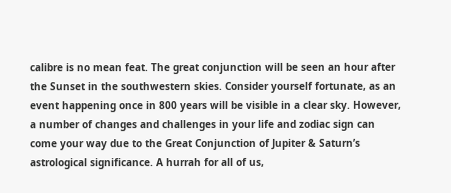calibre is no mean feat. The great conjunction will be seen an hour after the Sunset in the southwestern skies. Consider yourself fortunate, as an event happening once in 800 years will be visible in a clear sky. However, a number of changes and challenges in your life and zodiac sign can come your way due to the Great Conjunction of Jupiter & Saturn’s astrological significance. A hurrah for all of us,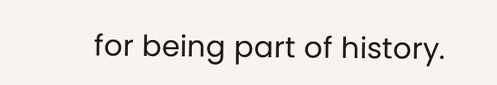for being part of history.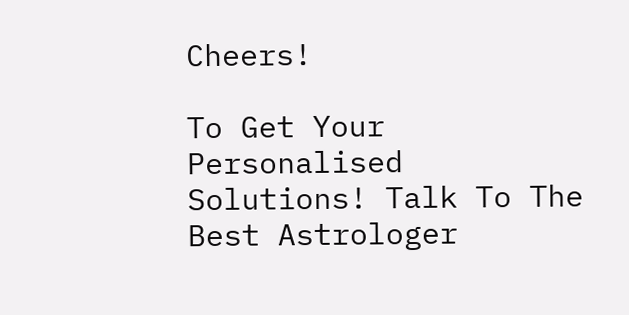Cheers!

To Get Your Personalised Solutions! Talk To The Best Astrologer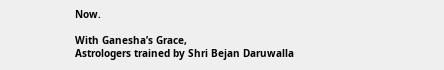Now.

With Ganesha’s Grace,
Astrologers trained by Shri Bejan Daruwalla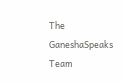The GaneshaSpeaks Team